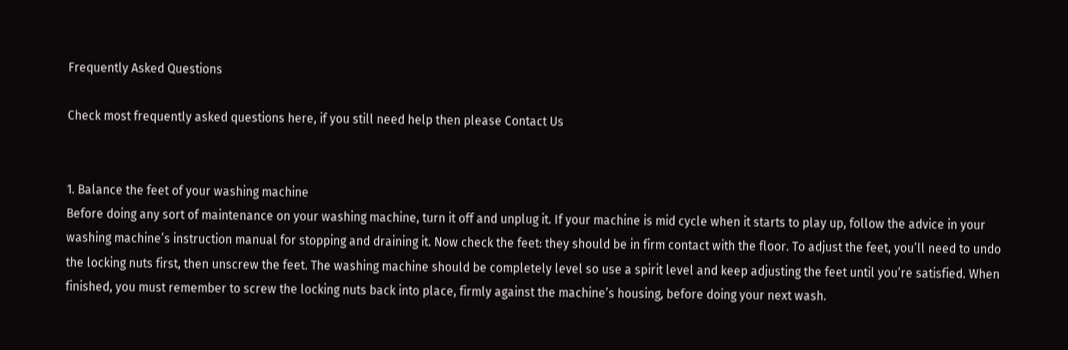Frequently Asked Questions

Check most frequently asked questions here, if you still need help then please Contact Us


1. Balance the feet of your washing machine
Before doing any sort of maintenance on your washing machine, turn it off and unplug it. If your machine is mid cycle when it starts to play up, follow the advice in your washing machine’s instruction manual for stopping and draining it. Now check the feet: they should be in firm contact with the floor. To adjust the feet, you’ll need to undo the locking nuts first, then unscrew the feet. The washing machine should be completely level so use a spirit level and keep adjusting the feet until you’re satisfied. When finished, you must remember to screw the locking nuts back into place, firmly against the machine’s housing, before doing your next wash.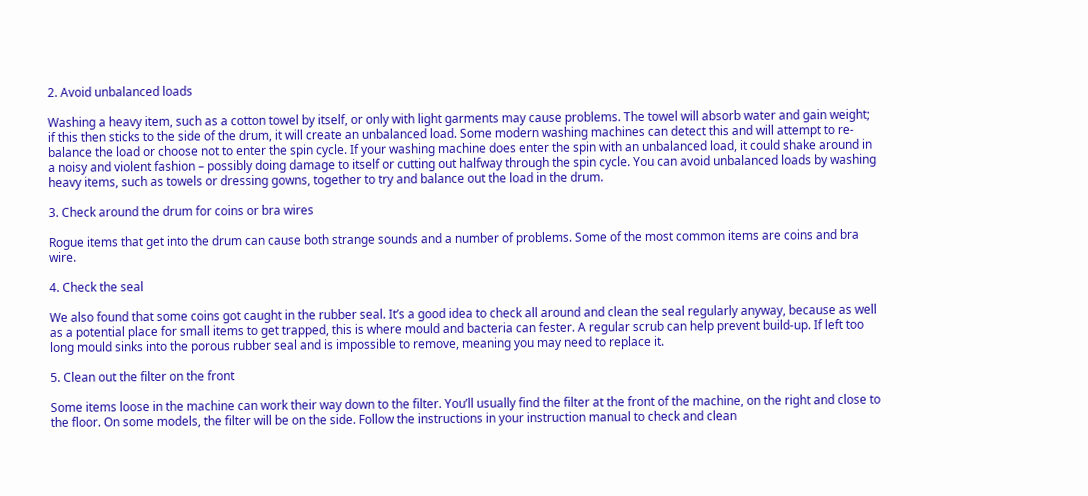2. Avoid unbalanced loads

Washing a heavy item, such as a cotton towel by itself, or only with light garments may cause problems. The towel will absorb water and gain weight; if this then sticks to the side of the drum, it will create an unbalanced load. Some modern washing machines can detect this and will attempt to re-balance the load or choose not to enter the spin cycle. If your washing machine does enter the spin with an unbalanced load, it could shake around in a noisy and violent fashion – possibly doing damage to itself or cutting out halfway through the spin cycle. You can avoid unbalanced loads by washing heavy items, such as towels or dressing gowns, together to try and balance out the load in the drum.

3. Check around the drum for coins or bra wires

Rogue items that get into the drum can cause both strange sounds and a number of problems. Some of the most common items are coins and bra wire.

4. Check the seal

We also found that some coins got caught in the rubber seal. It’s a good idea to check all around and clean the seal regularly anyway, because as well as a potential place for small items to get trapped, this is where mould and bacteria can fester. A regular scrub can help prevent build-up. If left too long mould sinks into the porous rubber seal and is impossible to remove, meaning you may need to replace it.

5. Clean out the filter on the front

Some items loose in the machine can work their way down to the filter. You’ll usually find the filter at the front of the machine, on the right and close to the floor. On some models, the filter will be on the side. Follow the instructions in your instruction manual to check and clean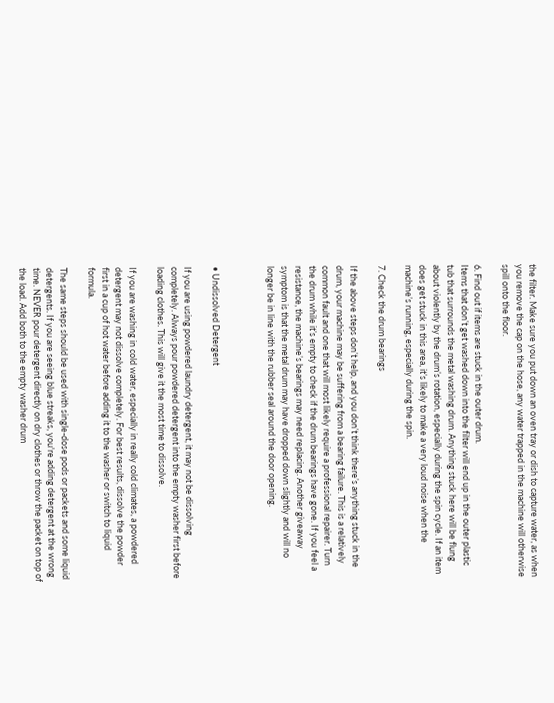the filter. Make sure you put down an oven tray or dish to capture water, as when you remove the cap on the hose, any water trapped in the machine will otherwise spill onto the floor.

6. Find out if items are stuck in the outer drum.
Items that don’t get washed down into the filter will end up in the outer plastic tub that surrounds the metal washing drum. Anything stuck here will be flung about violently by the drum’s rotation, especially during the spin cycle. If an item does get stuck in this area, it’s likely to make a very loud noise when the machine’s running, especially during the spin.

7. Check the drum bearings

If the above steps don’t help, and you don’t think there’s anything stuck in the drum, your machine may be suffering from a bearing failure. This is a relatively common fault and one that will most likely require a professional repairer. Turn the drum while it’s empty to check if the drum bearings have gone. If you feel a resistance, the machine’s bearings may need replacing. Another giveaway symptom is that the metal drum may have dropped down slightly and will no longer be in line with the rubber seal around the door opening.



• Undissolved Detergent

If you are using powdered laundry detergent, it may not be dissolving completely. Always pour powdered detergent into the empty washer first before loading clothes. This will give it the most time to dissolve.

If you are washing in cold water, especially in really cold climates, a powdered detergent may not dissolve completely. For best results, dissolve the powder first in a cup of hot water before adding it to the washer or switch to liquid formula.

The same steps should be used with single-dose pods or packets and some liquid detergents. If you are seeing blue streaks, you're adding detergent at the wrong time. NEVER pour detergent directly on dry clothes or throw the packet on top of the load. Add both to the empty washer drum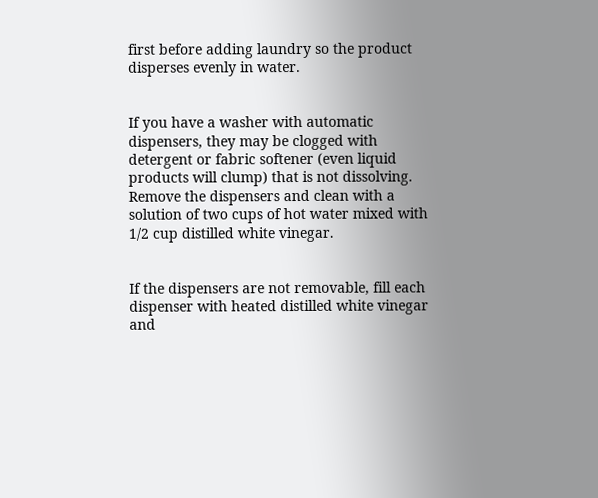first before adding laundry so the product disperses evenly in water.


If you have a washer with automatic dispensers, they may be clogged with detergent or fabric softener (even liquid products will clump) that is not dissolving. Remove the dispensers and clean with a solution of two cups of hot water mixed with 1/2 cup distilled white vinegar.


If the dispensers are not removable, fill each dispenser with heated distilled white vinegar and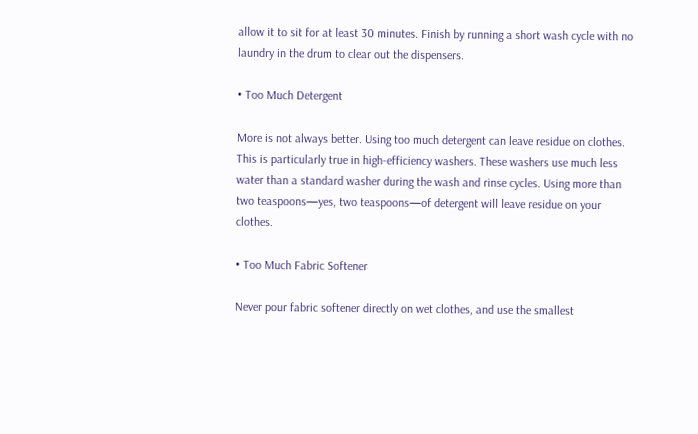allow it to sit for at least 30 minutes. Finish by running a short wash cycle with no laundry in the drum to clear out the dispensers.

• Too Much Detergent

More is not always better. Using too much detergent can leave residue on clothes. This is particularly true in high-efficiency washers. These washers use much less water than a standard washer during the wash and rinse cycles. Using more than two teaspoons—yes, two teaspoons—of detergent will leave residue on your clothes.

• Too Much Fabric Softener

Never pour fabric softener directly on wet clothes, and use the smallest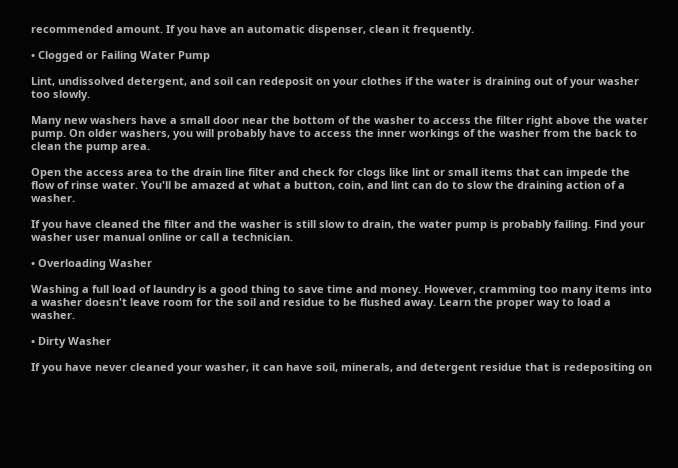recommended amount. If you have an automatic dispenser, clean it frequently.

• Clogged or Failing Water Pump

Lint, undissolved detergent, and soil can redeposit on your clothes if the water is draining out of your washer too slowly.

Many new washers have a small door near the bottom of the washer to access the filter right above the water pump. On older washers, you will probably have to access the inner workings of the washer from the back to clean the pump area.

Open the access area to the drain line filter and check for clogs like lint or small items that can impede the flow of rinse water. You'll be amazed at what a button, coin, and lint can do to slow the draining action of a washer.

If you have cleaned the filter and the washer is still slow to drain, the water pump is probably failing. Find your washer user manual online or call a technician.

• Overloading Washer

Washing a full load of laundry is a good thing to save time and money. However, cramming too many items into a washer doesn't leave room for the soil and residue to be flushed away. Learn the proper way to load a washer.

• Dirty Washer

If you have never cleaned your washer, it can have soil, minerals, and detergent residue that is redepositing on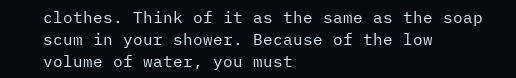clothes. Think of it as the same as the soap scum in your shower. Because of the low volume of water, you must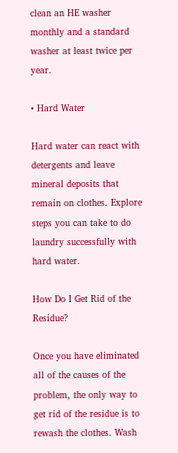clean an HE washer monthly and a standard washer at least twice per year.

• Hard Water

Hard water can react with detergents and leave mineral deposits that remain on clothes. Explore steps you can take to do laundry successfully with hard water.

How Do I Get Rid of the Residue?

Once you have eliminated all of the causes of the problem, the only way to get rid of the residue is to rewash the clothes. Wash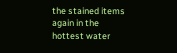the stained items again in the hottest water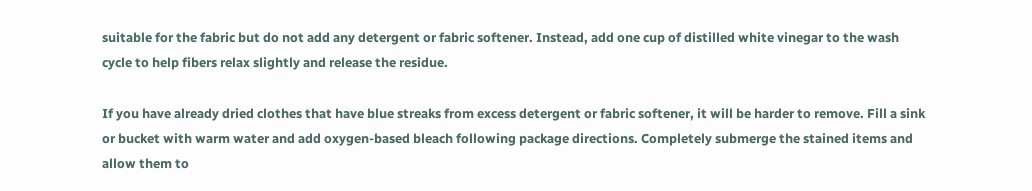suitable for the fabric but do not add any detergent or fabric softener. Instead, add one cup of distilled white vinegar to the wash cycle to help fibers relax slightly and release the residue.

If you have already dried clothes that have blue streaks from excess detergent or fabric softener, it will be harder to remove. Fill a sink or bucket with warm water and add oxygen-based bleach following package directions. Completely submerge the stained items and allow them to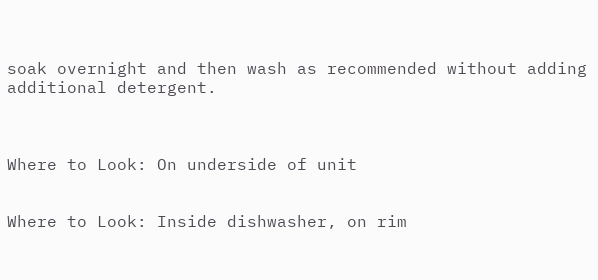soak overnight and then wash as recommended without adding additional detergent.



Where to Look: On underside of unit


Where to Look: Inside dishwasher, on rim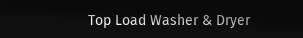Top Load Washer & Dryer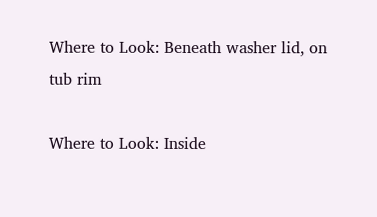Where to Look: Beneath washer lid, on tub rim

Where to Look: Inside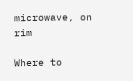microwave, on rim

Where to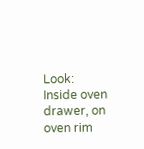Look: Inside oven drawer, on oven rim